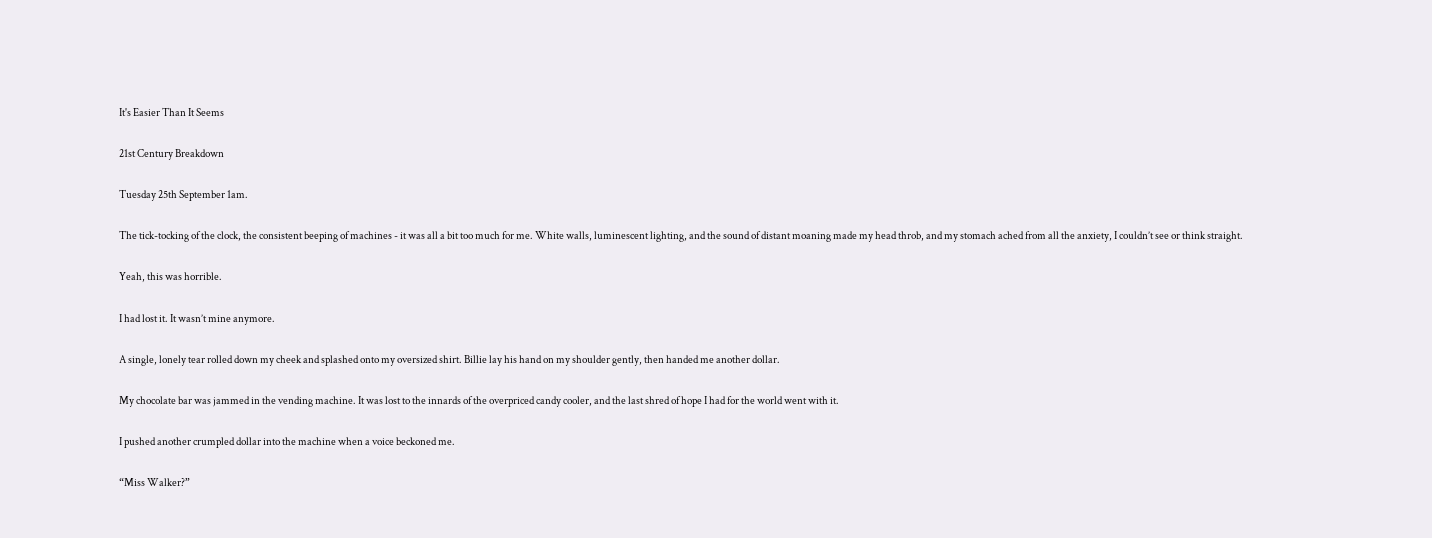It's Easier Than It Seems

21st Century Breakdown

Tuesday 25th September 1am.

The tick-tocking of the clock, the consistent beeping of machines - it was all a bit too much for me. White walls, luminescent lighting, and the sound of distant moaning made my head throb, and my stomach ached from all the anxiety, I couldn’t see or think straight.

Yeah, this was horrible.

I had lost it. It wasn’t mine anymore.

A single, lonely tear rolled down my cheek and splashed onto my oversized shirt. Billie lay his hand on my shoulder gently, then handed me another dollar.

My chocolate bar was jammed in the vending machine. It was lost to the innards of the overpriced candy cooler, and the last shred of hope I had for the world went with it.

I pushed another crumpled dollar into the machine when a voice beckoned me.

“Miss Walker?”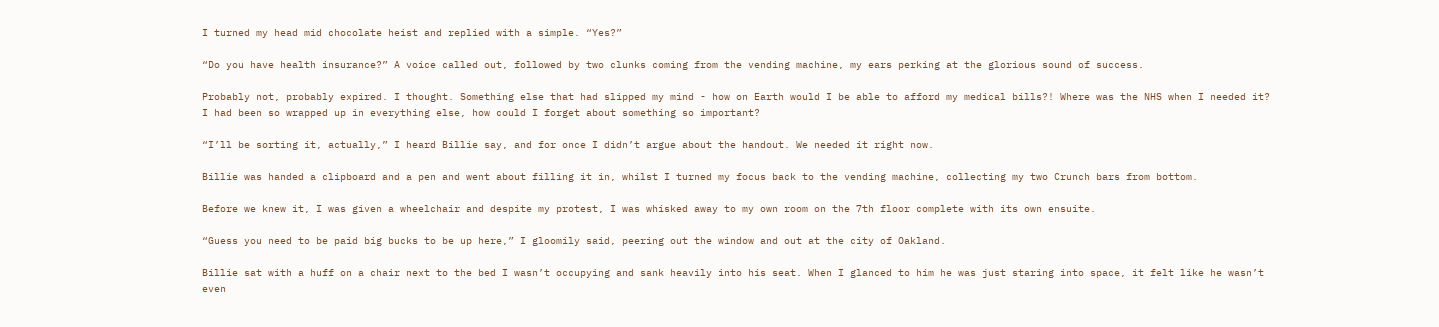I turned my head mid chocolate heist and replied with a simple. “Yes?”

“Do you have health insurance?” A voice called out, followed by two clunks coming from the vending machine, my ears perking at the glorious sound of success.

Probably not, probably expired. I thought. Something else that had slipped my mind - how on Earth would I be able to afford my medical bills?! Where was the NHS when I needed it? I had been so wrapped up in everything else, how could I forget about something so important?

“I’ll be sorting it, actually,” I heard Billie say, and for once I didn’t argue about the handout. We needed it right now.

Billie was handed a clipboard and a pen and went about filling it in, whilst I turned my focus back to the vending machine, collecting my two Crunch bars from bottom.

Before we knew it, I was given a wheelchair and despite my protest, I was whisked away to my own room on the 7th floor complete with its own ensuite.

“Guess you need to be paid big bucks to be up here,” I gloomily said, peering out the window and out at the city of Oakland.

Billie sat with a huff on a chair next to the bed I wasn’t occupying and sank heavily into his seat. When I glanced to him he was just staring into space, it felt like he wasn’t even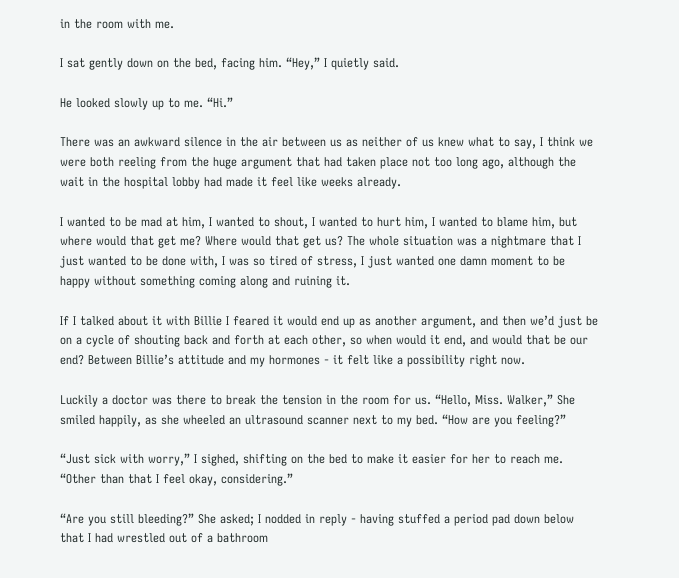in the room with me.

I sat gently down on the bed, facing him. “Hey,” I quietly said.

He looked slowly up to me. “Hi.”

There was an awkward silence in the air between us as neither of us knew what to say, I think we were both reeling from the huge argument that had taken place not too long ago, although the wait in the hospital lobby had made it feel like weeks already.

I wanted to be mad at him, I wanted to shout, I wanted to hurt him, I wanted to blame him, but where would that get me? Where would that get us? The whole situation was a nightmare that I just wanted to be done with, I was so tired of stress, I just wanted one damn moment to be happy without something coming along and ruining it.

If I talked about it with Billie I feared it would end up as another argument, and then we’d just be on a cycle of shouting back and forth at each other, so when would it end, and would that be our end? Between Billie’s attitude and my hormones - it felt like a possibility right now.

Luckily a doctor was there to break the tension in the room for us. “Hello, Miss. Walker,” She smiled happily, as she wheeled an ultrasound scanner next to my bed. “How are you feeling?”

“Just sick with worry,” I sighed, shifting on the bed to make it easier for her to reach me. “Other than that I feel okay, considering.”

“Are you still bleeding?” She asked; I nodded in reply - having stuffed a period pad down below that I had wrestled out of a bathroom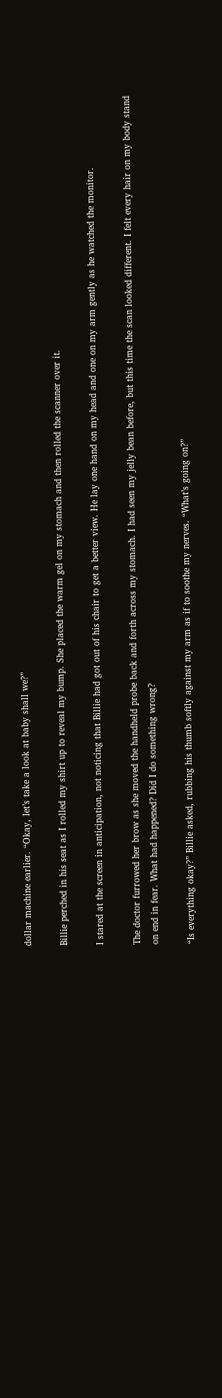dollar machine earlier. “Okay, let’s take a look at baby shall we?”

Billie perched in his seat as I rolled my shirt up to reveal my bump. She placed the warm gel on my stomach and then rolled the scanner over it.

I stared at the screen in anticipation, not noticing that Billie had got out of his chair to get a better view. He lay one hand on my head and one on my arm gently as he watched the monitor.

The doctor furrowed her brow as she moved the handheld probe back and forth across my stomach. I had seen my jelly bean before, but this time the scan looked different. I felt every hair on my body stand on end in fear. What had happened? Did I do something wrong?

“Is everything okay?” Billie asked, rubbing his thumb softly against my arm as if to soothe my nerves. “What’s going on?”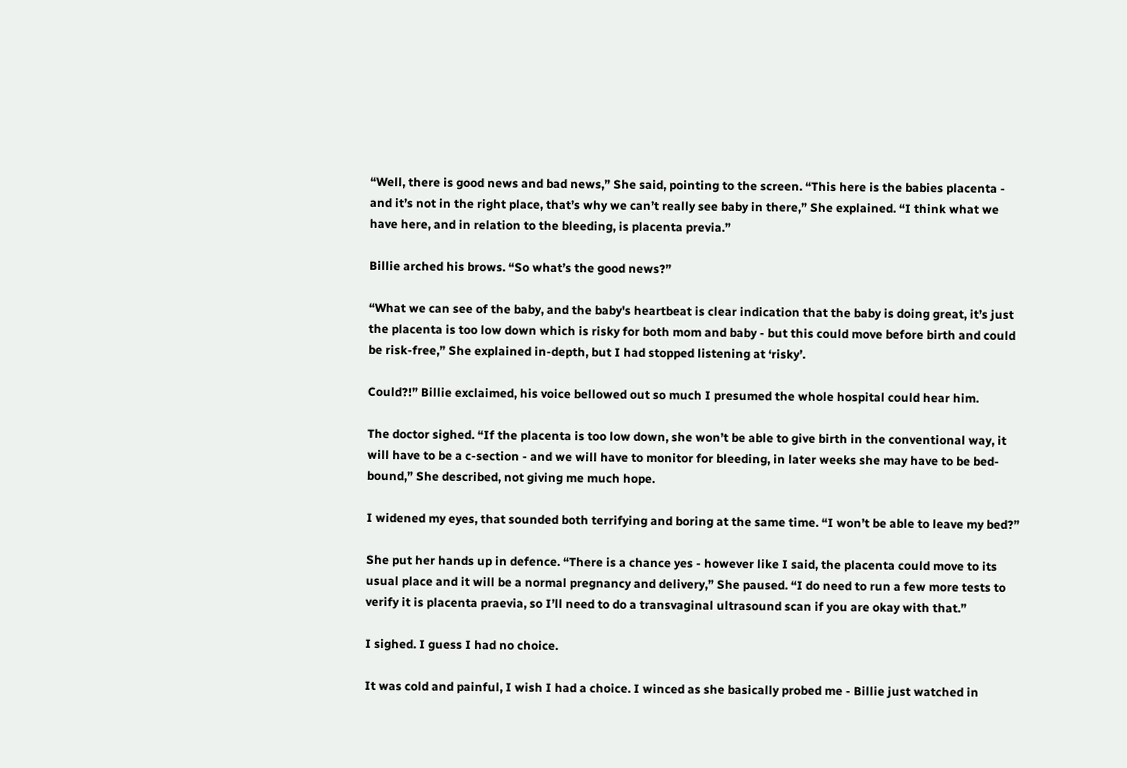“Well, there is good news and bad news,” She said, pointing to the screen. “This here is the babies placenta - and it’s not in the right place, that’s why we can’t really see baby in there,” She explained. “I think what we have here, and in relation to the bleeding, is placenta previa.”

Billie arched his brows. “So what’s the good news?”

“What we can see of the baby, and the baby's heartbeat is clear indication that the baby is doing great, it’s just the placenta is too low down which is risky for both mom and baby - but this could move before birth and could be risk-free,” She explained in-depth, but I had stopped listening at ‘risky’.

Could?!” Billie exclaimed, his voice bellowed out so much I presumed the whole hospital could hear him.

The doctor sighed. “If the placenta is too low down, she won’t be able to give birth in the conventional way, it will have to be a c-section - and we will have to monitor for bleeding, in later weeks she may have to be bed-bound,” She described, not giving me much hope.

I widened my eyes, that sounded both terrifying and boring at the same time. “I won’t be able to leave my bed?”

She put her hands up in defence. “There is a chance yes - however like I said, the placenta could move to its usual place and it will be a normal pregnancy and delivery,” She paused. “I do need to run a few more tests to verify it is placenta praevia, so I’ll need to do a transvaginal ultrasound scan if you are okay with that.”

I sighed. I guess I had no choice.

It was cold and painful, I wish I had a choice. I winced as she basically probed me - Billie just watched in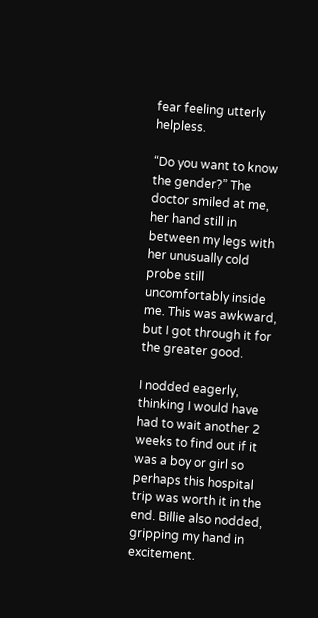fear feeling utterly helpless.

“Do you want to know the gender?” The doctor smiled at me, her hand still in between my legs with her unusually cold probe still uncomfortably inside me. This was awkward, but I got through it for the greater good.

I nodded eagerly, thinking I would have had to wait another 2 weeks to find out if it was a boy or girl so perhaps this hospital trip was worth it in the end. Billie also nodded, gripping my hand in excitement.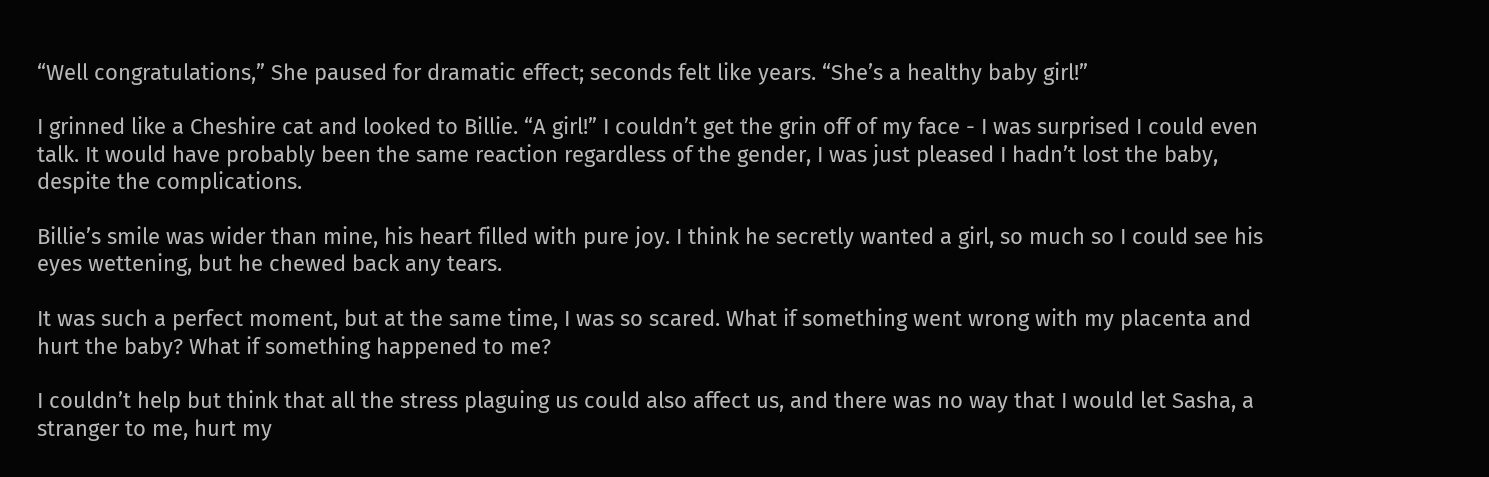“Well congratulations,” She paused for dramatic effect; seconds felt like years. “She’s a healthy baby girl!”

I grinned like a Cheshire cat and looked to Billie. “A girl!” I couldn’t get the grin off of my face - I was surprised I could even talk. It would have probably been the same reaction regardless of the gender, I was just pleased I hadn’t lost the baby, despite the complications.

Billie’s smile was wider than mine, his heart filled with pure joy. I think he secretly wanted a girl, so much so I could see his eyes wettening, but he chewed back any tears.

It was such a perfect moment, but at the same time, I was so scared. What if something went wrong with my placenta and hurt the baby? What if something happened to me?

I couldn’t help but think that all the stress plaguing us could also affect us, and there was no way that I would let Sasha, a stranger to me, hurt my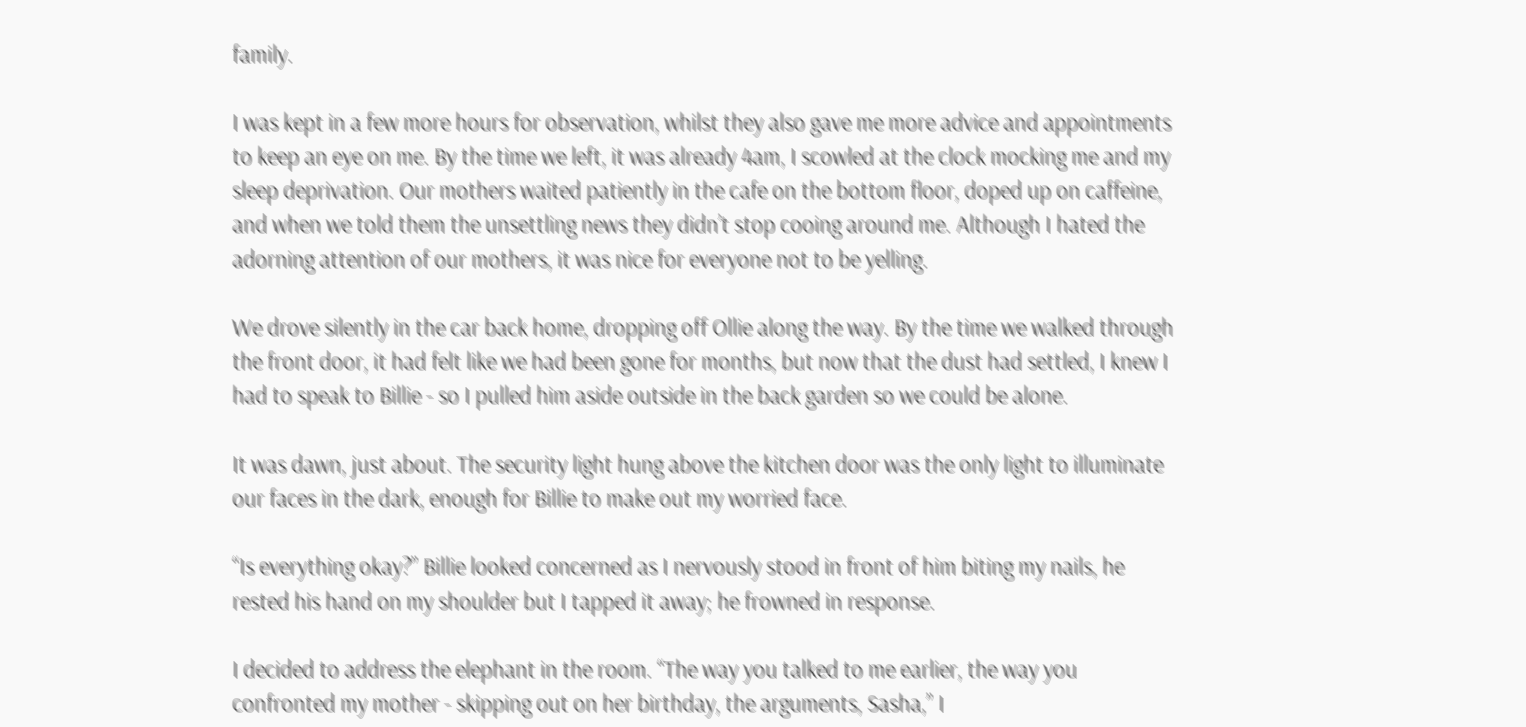family.

I was kept in a few more hours for observation, whilst they also gave me more advice and appointments to keep an eye on me. By the time we left, it was already 4am, I scowled at the clock mocking me and my sleep deprivation. Our mothers waited patiently in the cafe on the bottom floor, doped up on caffeine, and when we told them the unsettling news they didn’t stop cooing around me. Although I hated the adorning attention of our mothers, it was nice for everyone not to be yelling.

We drove silently in the car back home, dropping off Ollie along the way. By the time we walked through the front door, it had felt like we had been gone for months, but now that the dust had settled, I knew I had to speak to Billie - so I pulled him aside outside in the back garden so we could be alone.

It was dawn, just about. The security light hung above the kitchen door was the only light to illuminate our faces in the dark, enough for Billie to make out my worried face.

“Is everything okay?” Billie looked concerned as I nervously stood in front of him biting my nails, he rested his hand on my shoulder but I tapped it away; he frowned in response.

I decided to address the elephant in the room. “The way you talked to me earlier, the way you confronted my mother - skipping out on her birthday, the arguments, Sasha,” I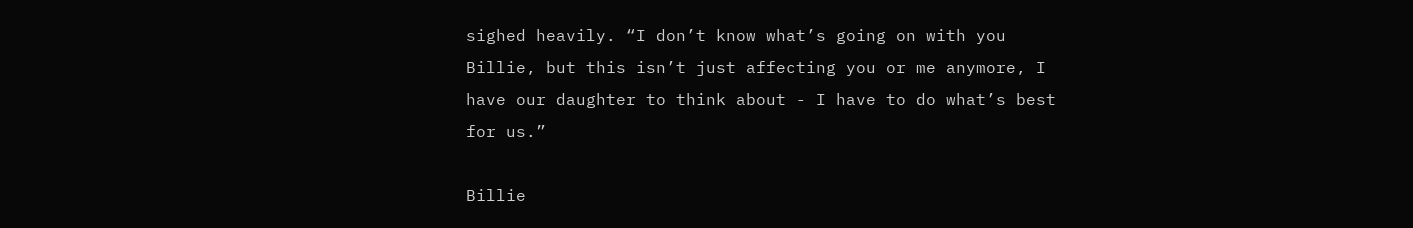sighed heavily. “I don’t know what’s going on with you Billie, but this isn’t just affecting you or me anymore, I have our daughter to think about - I have to do what’s best for us.”

Billie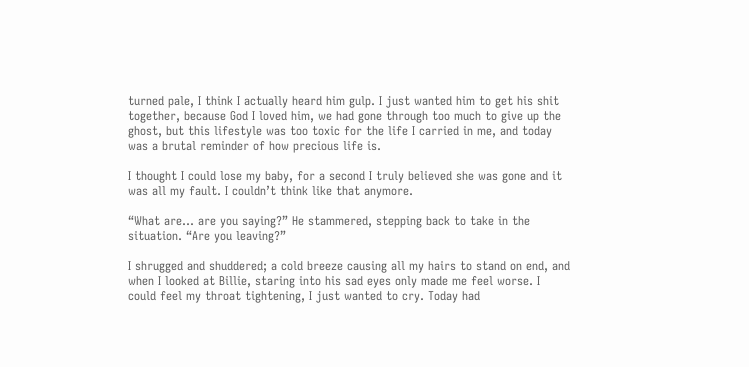turned pale, I think I actually heard him gulp. I just wanted him to get his shit together, because God I loved him, we had gone through too much to give up the ghost, but this lifestyle was too toxic for the life I carried in me, and today was a brutal reminder of how precious life is.

I thought I could lose my baby, for a second I truly believed she was gone and it was all my fault. I couldn’t think like that anymore.

“What are… are you saying?” He stammered, stepping back to take in the situation. “Are you leaving?”

I shrugged and shuddered; a cold breeze causing all my hairs to stand on end, and when I looked at Billie, staring into his sad eyes only made me feel worse. I could feel my throat tightening, I just wanted to cry. Today had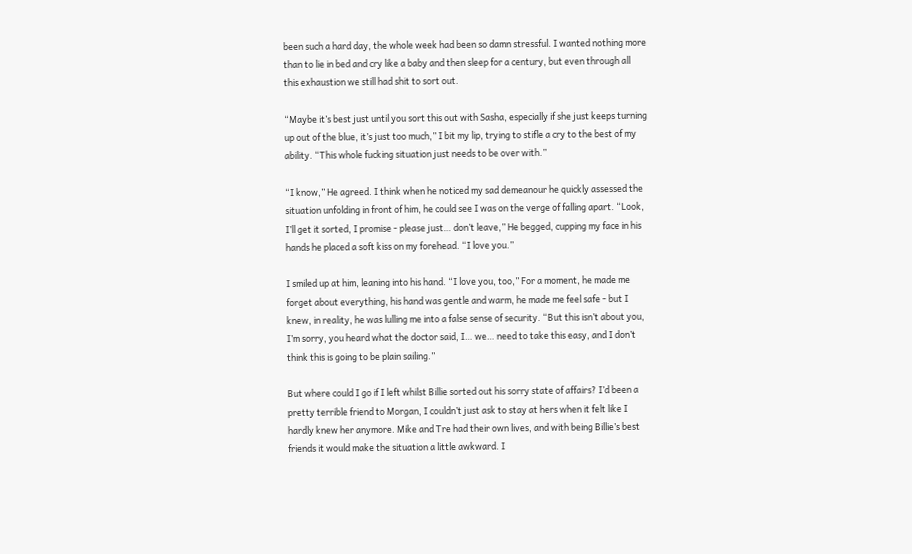been such a hard day, the whole week had been so damn stressful. I wanted nothing more than to lie in bed and cry like a baby and then sleep for a century, but even through all this exhaustion we still had shit to sort out.

“Maybe it’s best just until you sort this out with Sasha, especially if she just keeps turning up out of the blue, it’s just too much,” I bit my lip, trying to stifle a cry to the best of my ability. “This whole fucking situation just needs to be over with.”

“I know,” He agreed. I think when he noticed my sad demeanour he quickly assessed the situation unfolding in front of him, he could see I was on the verge of falling apart. “Look, I’ll get it sorted, I promise - please just… don’t leave,” He begged, cupping my face in his hands he placed a soft kiss on my forehead. “I love you.”

I smiled up at him, leaning into his hand. “I love you, too,” For a moment, he made me forget about everything, his hand was gentle and warm, he made me feel safe - but I knew, in reality, he was lulling me into a false sense of security. “But this isn’t about you, I’m sorry, you heard what the doctor said, I… we… need to take this easy, and I don’t think this is going to be plain sailing.”

But where could I go if I left whilst Billie sorted out his sorry state of affairs? I’d been a pretty terrible friend to Morgan, I couldn’t just ask to stay at hers when it felt like I hardly knew her anymore. Mike and Tre had their own lives, and with being Billie’s best friends it would make the situation a little awkward. I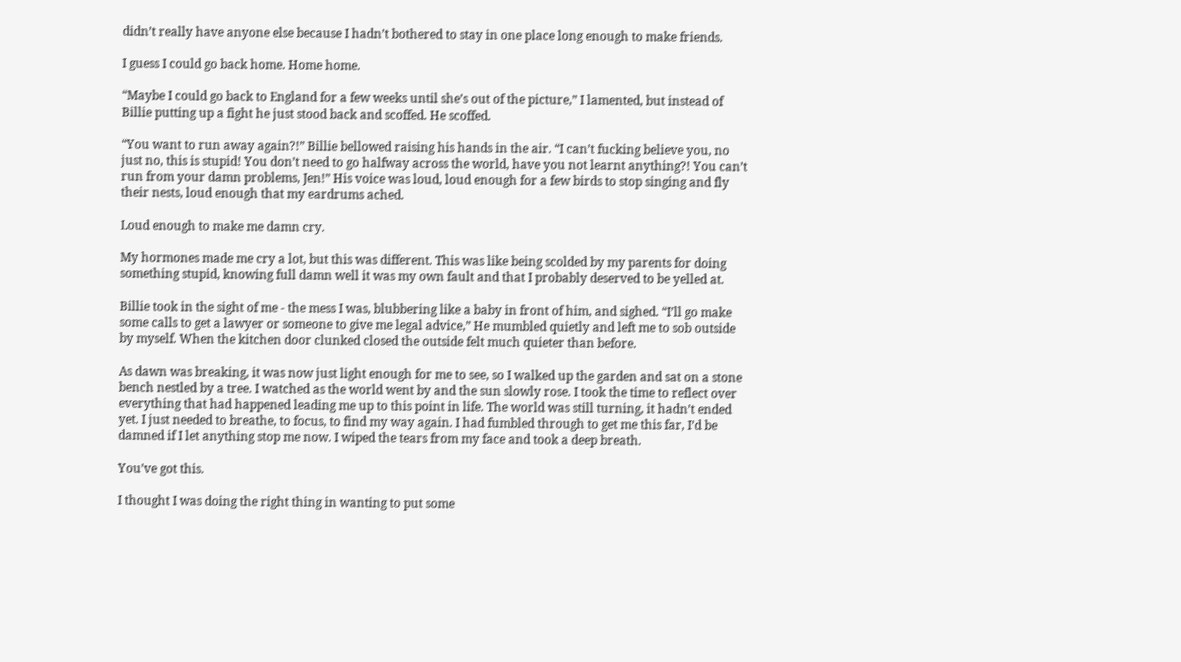didn’t really have anyone else because I hadn’t bothered to stay in one place long enough to make friends.

I guess I could go back home. Home home.

“Maybe I could go back to England for a few weeks until she’s out of the picture,” I lamented, but instead of Billie putting up a fight he just stood back and scoffed. He scoffed.

“You want to run away again?!” Billie bellowed raising his hands in the air. “I can’t fucking believe you, no just no, this is stupid! You don’t need to go halfway across the world, have you not learnt anything?! You can’t run from your damn problems, Jen!” His voice was loud, loud enough for a few birds to stop singing and fly their nests, loud enough that my eardrums ached.

Loud enough to make me damn cry.

My hormones made me cry a lot, but this was different. This was like being scolded by my parents for doing something stupid, knowing full damn well it was my own fault and that I probably deserved to be yelled at.

Billie took in the sight of me - the mess I was, blubbering like a baby in front of him, and sighed. “I’ll go make some calls to get a lawyer or someone to give me legal advice,” He mumbled quietly and left me to sob outside by myself. When the kitchen door clunked closed the outside felt much quieter than before.

As dawn was breaking, it was now just light enough for me to see, so I walked up the garden and sat on a stone bench nestled by a tree. I watched as the world went by and the sun slowly rose. I took the time to reflect over everything that had happened leading me up to this point in life. The world was still turning, it hadn’t ended yet. I just needed to breathe, to focus, to find my way again. I had fumbled through to get me this far, I’d be damned if I let anything stop me now. I wiped the tears from my face and took a deep breath.

You’ve got this.

I thought I was doing the right thing in wanting to put some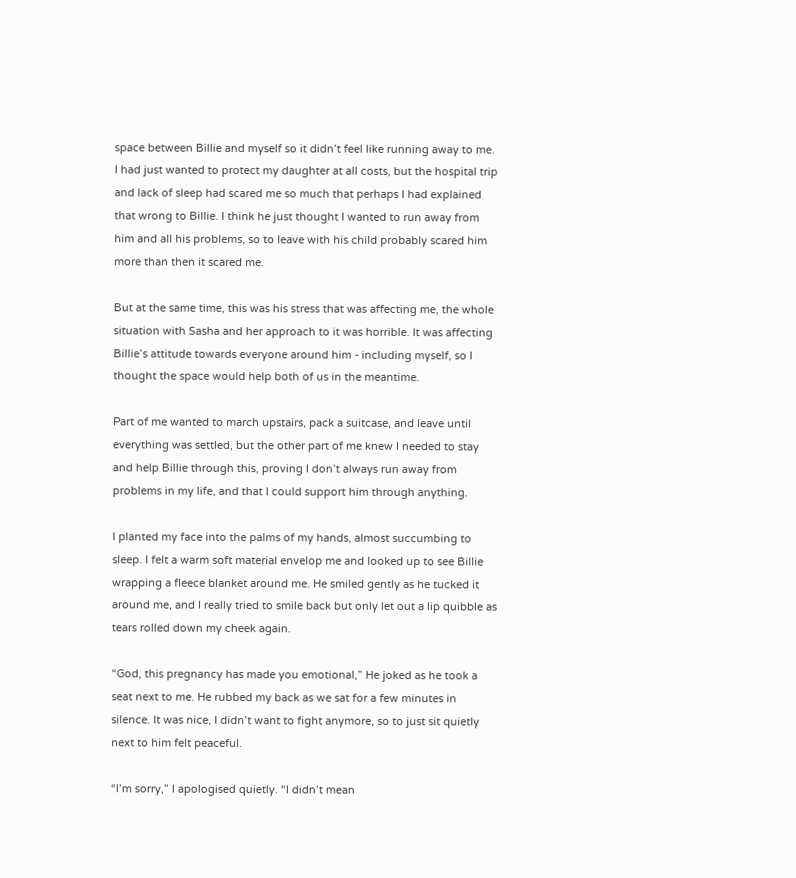space between Billie and myself so it didn’t feel like running away to me. I had just wanted to protect my daughter at all costs, but the hospital trip and lack of sleep had scared me so much that perhaps I had explained that wrong to Billie. I think he just thought I wanted to run away from him and all his problems, so to leave with his child probably scared him more than then it scared me.

But at the same time, this was his stress that was affecting me, the whole situation with Sasha and her approach to it was horrible. It was affecting Billie’s attitude towards everyone around him - including myself, so I thought the space would help both of us in the meantime.

Part of me wanted to march upstairs, pack a suitcase, and leave until everything was settled, but the other part of me knew I needed to stay and help Billie through this, proving I don’t always run away from problems in my life, and that I could support him through anything.

I planted my face into the palms of my hands, almost succumbing to sleep. I felt a warm soft material envelop me and looked up to see Billie wrapping a fleece blanket around me. He smiled gently as he tucked it around me, and I really tried to smile back but only let out a lip quibble as tears rolled down my cheek again.

“God, this pregnancy has made you emotional,” He joked as he took a seat next to me. He rubbed my back as we sat for a few minutes in silence. It was nice, I didn’t want to fight anymore, so to just sit quietly next to him felt peaceful.

“I’m sorry,” I apologised quietly. “I didn’t mean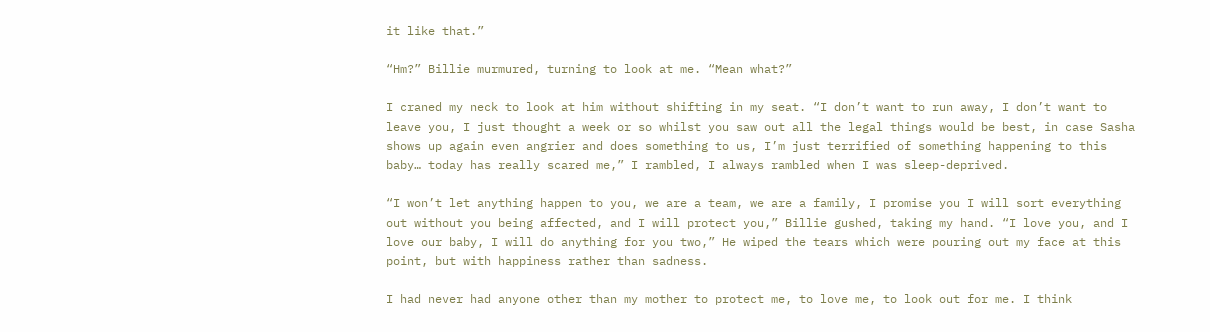it like that.”

“Hm?” Billie murmured, turning to look at me. “Mean what?”

I craned my neck to look at him without shifting in my seat. “I don’t want to run away, I don’t want to leave you, I just thought a week or so whilst you saw out all the legal things would be best, in case Sasha shows up again even angrier and does something to us, I’m just terrified of something happening to this baby… today has really scared me,” I rambled, I always rambled when I was sleep-deprived.

“I won’t let anything happen to you, we are a team, we are a family, I promise you I will sort everything out without you being affected, and I will protect you,” Billie gushed, taking my hand. “I love you, and I love our baby, I will do anything for you two,” He wiped the tears which were pouring out my face at this point, but with happiness rather than sadness.

I had never had anyone other than my mother to protect me, to love me, to look out for me. I think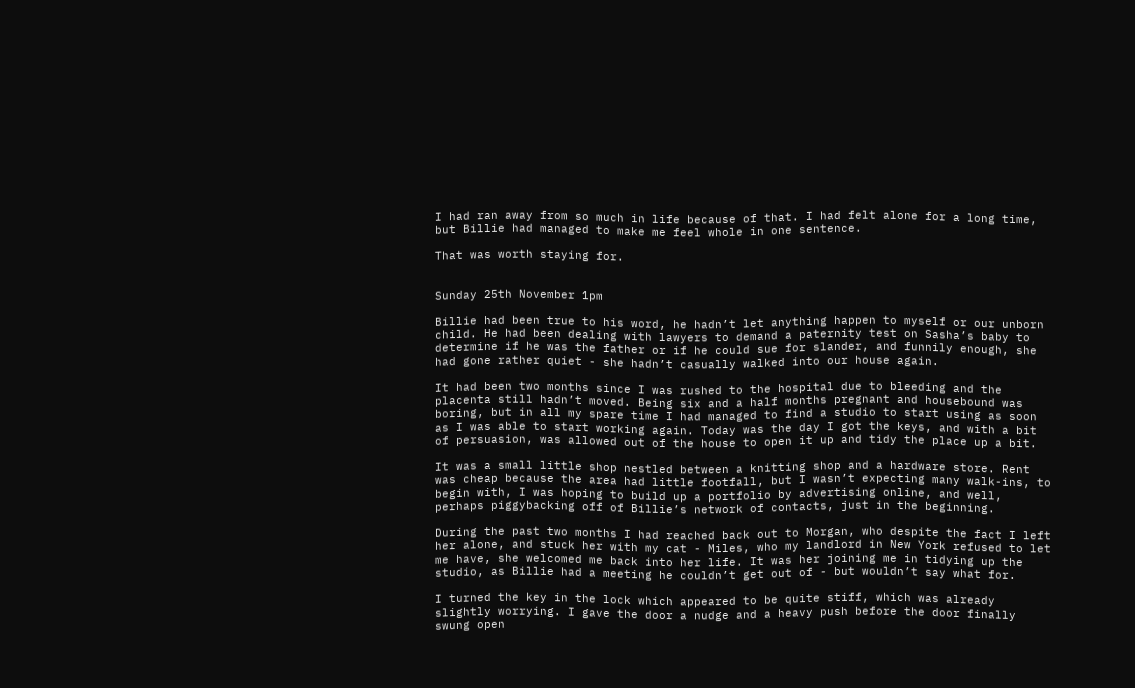I had ran away from so much in life because of that. I had felt alone for a long time, but Billie had managed to make me feel whole in one sentence.

That was worth staying for.


Sunday 25th November 1pm

Billie had been true to his word, he hadn’t let anything happen to myself or our unborn child. He had been dealing with lawyers to demand a paternity test on Sasha’s baby to determine if he was the father or if he could sue for slander, and funnily enough, she had gone rather quiet - she hadn’t casually walked into our house again.

It had been two months since I was rushed to the hospital due to bleeding and the placenta still hadn’t moved. Being six and a half months pregnant and housebound was boring, but in all my spare time I had managed to find a studio to start using as soon as I was able to start working again. Today was the day I got the keys, and with a bit of persuasion, was allowed out of the house to open it up and tidy the place up a bit.

It was a small little shop nestled between a knitting shop and a hardware store. Rent was cheap because the area had little footfall, but I wasn’t expecting many walk-ins, to begin with, I was hoping to build up a portfolio by advertising online, and well, perhaps piggybacking off of Billie’s network of contacts, just in the beginning.

During the past two months I had reached back out to Morgan, who despite the fact I left her alone, and stuck her with my cat - Miles, who my landlord in New York refused to let me have, she welcomed me back into her life. It was her joining me in tidying up the studio, as Billie had a meeting he couldn’t get out of - but wouldn’t say what for.

I turned the key in the lock which appeared to be quite stiff, which was already slightly worrying. I gave the door a nudge and a heavy push before the door finally swung open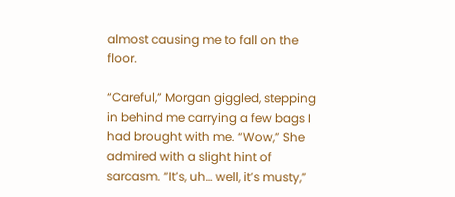almost causing me to fall on the floor.

“Careful,” Morgan giggled, stepping in behind me carrying a few bags I had brought with me. “Wow,” She admired with a slight hint of sarcasm. “It’s, uh… well, it’s musty,”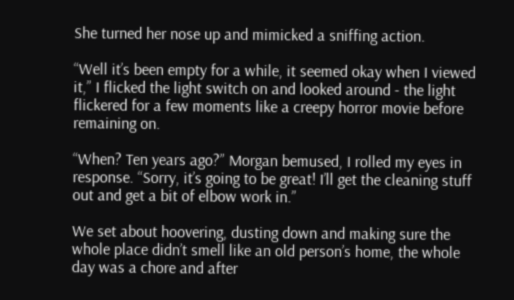She turned her nose up and mimicked a sniffing action.

“Well it’s been empty for a while, it seemed okay when I viewed it,” I flicked the light switch on and looked around - the light flickered for a few moments like a creepy horror movie before remaining on.

“When? Ten years ago?” Morgan bemused, I rolled my eyes in response. “Sorry, it’s going to be great! I’ll get the cleaning stuff out and get a bit of elbow work in.”

We set about hoovering, dusting down and making sure the whole place didn’t smell like an old person’s home, the whole day was a chore and after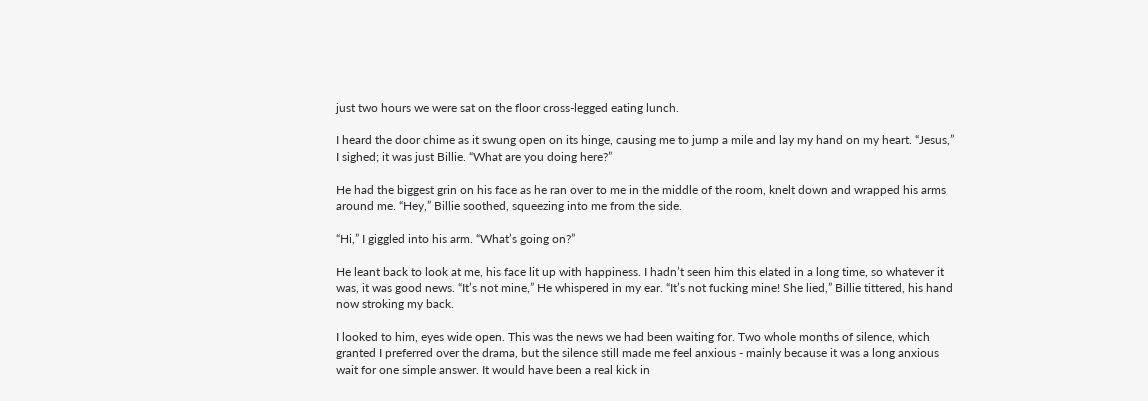just two hours we were sat on the floor cross-legged eating lunch.

I heard the door chime as it swung open on its hinge, causing me to jump a mile and lay my hand on my heart. “Jesus,” I sighed; it was just Billie. “What are you doing here?”

He had the biggest grin on his face as he ran over to me in the middle of the room, knelt down and wrapped his arms around me. “Hey,” Billie soothed, squeezing into me from the side.

“Hi,” I giggled into his arm. “What’s going on?”

He leant back to look at me, his face lit up with happiness. I hadn’t seen him this elated in a long time, so whatever it was, it was good news. “It’s not mine,” He whispered in my ear. “It’s not fucking mine! She lied,” Billie tittered, his hand now stroking my back.

I looked to him, eyes wide open. This was the news we had been waiting for. Two whole months of silence, which granted I preferred over the drama, but the silence still made me feel anxious - mainly because it was a long anxious wait for one simple answer. It would have been a real kick in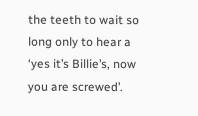the teeth to wait so long only to hear a ‘yes it’s Billie’s, now you are screwed’.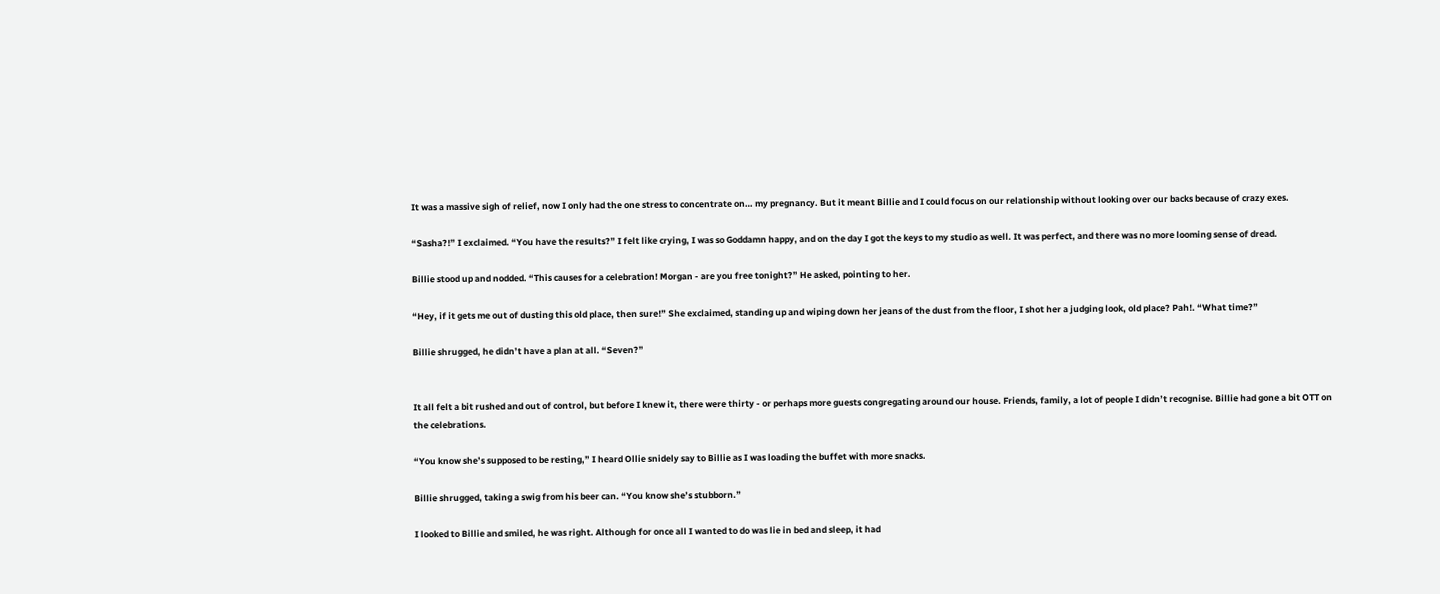It was a massive sigh of relief, now I only had the one stress to concentrate on… my pregnancy. But it meant Billie and I could focus on our relationship without looking over our backs because of crazy exes.

“Sasha?!” I exclaimed. “You have the results?” I felt like crying, I was so Goddamn happy, and on the day I got the keys to my studio as well. It was perfect, and there was no more looming sense of dread.

Billie stood up and nodded. “This causes for a celebration! Morgan - are you free tonight?” He asked, pointing to her.

“Hey, if it gets me out of dusting this old place, then sure!” She exclaimed, standing up and wiping down her jeans of the dust from the floor, I shot her a judging look, old place? Pah!. “What time?”

Billie shrugged, he didn’t have a plan at all. “Seven?”


It all felt a bit rushed and out of control, but before I knew it, there were thirty - or perhaps more guests congregating around our house. Friends, family, a lot of people I didn’t recognise. Billie had gone a bit OTT on the celebrations.

“You know she’s supposed to be resting,” I heard Ollie snidely say to Billie as I was loading the buffet with more snacks.

Billie shrugged, taking a swig from his beer can. “You know she’s stubborn.”

I looked to Billie and smiled, he was right. Although for once all I wanted to do was lie in bed and sleep, it had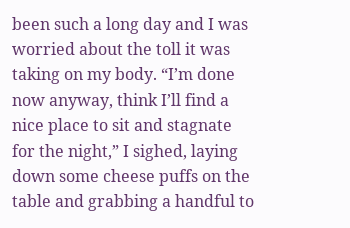been such a long day and I was worried about the toll it was taking on my body. “I’m done now anyway, think I’ll find a nice place to sit and stagnate for the night,” I sighed, laying down some cheese puffs on the table and grabbing a handful to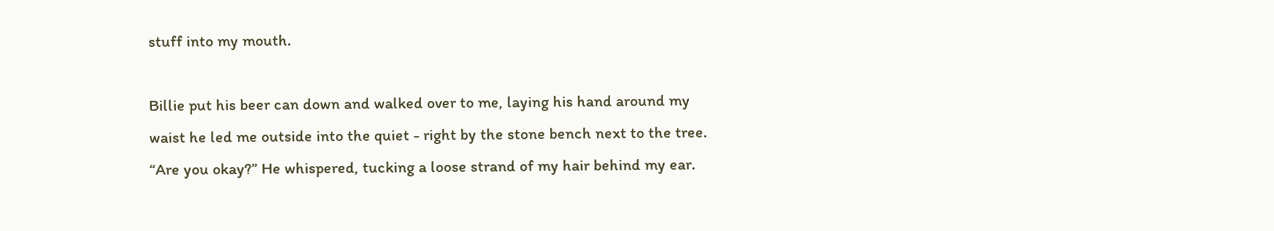stuff into my mouth.

Billie put his beer can down and walked over to me, laying his hand around my waist he led me outside into the quiet - right by the stone bench next to the tree. “Are you okay?” He whispered, tucking a loose strand of my hair behind my ear.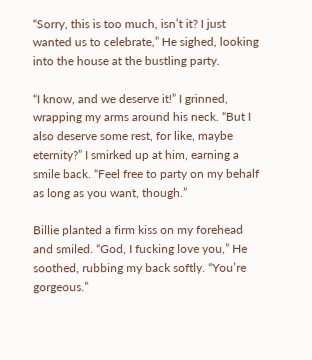“Sorry, this is too much, isn’t it? I just wanted us to celebrate,” He sighed, looking into the house at the bustling party.

“I know, and we deserve it!” I grinned, wrapping my arms around his neck. “But I also deserve some rest, for like, maybe eternity?” I smirked up at him, earning a smile back. “Feel free to party on my behalf as long as you want, though.”

Billie planted a firm kiss on my forehead and smiled. “God, I fucking love you,” He soothed, rubbing my back softly. “You’re gorgeous.”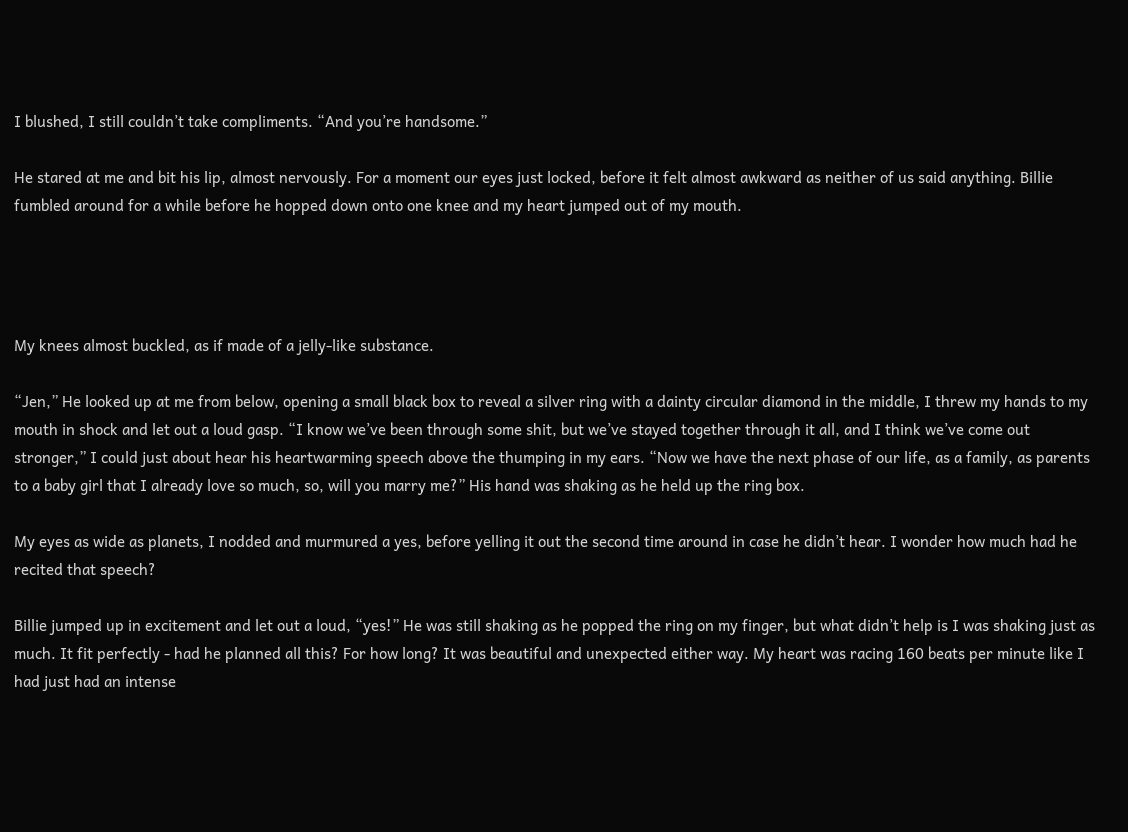I blushed, I still couldn’t take compliments. “And you’re handsome.”

He stared at me and bit his lip, almost nervously. For a moment our eyes just locked, before it felt almost awkward as neither of us said anything. Billie fumbled around for a while before he hopped down onto one knee and my heart jumped out of my mouth.




My knees almost buckled, as if made of a jelly-like substance.

“Jen,” He looked up at me from below, opening a small black box to reveal a silver ring with a dainty circular diamond in the middle, I threw my hands to my mouth in shock and let out a loud gasp. “I know we’ve been through some shit, but we’ve stayed together through it all, and I think we’ve come out stronger,” I could just about hear his heartwarming speech above the thumping in my ears. “Now we have the next phase of our life, as a family, as parents to a baby girl that I already love so much, so, will you marry me?” His hand was shaking as he held up the ring box.

My eyes as wide as planets, I nodded and murmured a yes, before yelling it out the second time around in case he didn’t hear. I wonder how much had he recited that speech?

Billie jumped up in excitement and let out a loud, “yes!” He was still shaking as he popped the ring on my finger, but what didn’t help is I was shaking just as much. It fit perfectly - had he planned all this? For how long? It was beautiful and unexpected either way. My heart was racing 160 beats per minute like I had just had an intense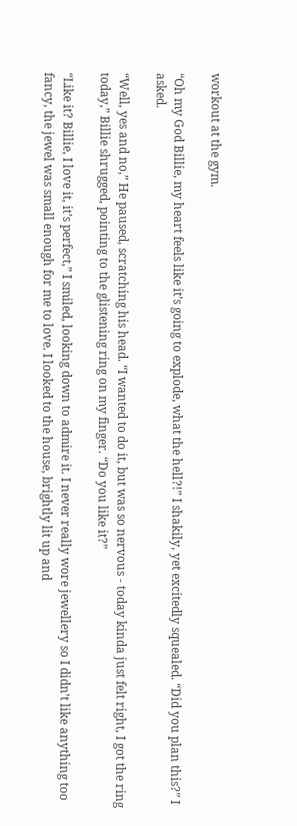workout at the gym.

“Oh my God Billie, my heart feels like it’s going to explode, what the hell?!” I shakily, yet excitedly squealed. “Did you plan this?” I asked.

“Well, yes and no,” He paused, scratching his head. “I wanted to do it, but was so nervous - today kinda just felt right, I got the ring today,” Billie shrugged, pointing to the glistening ring on my finger. “Do you like it?”

“Like it? Billie, I love it, it’s perfect,” I smiled, looking down to admire it. I never really wore jewellery so I didn’t like anything too fancy, the jewel was small enough for me to love. I looked to the house, brightly lit up and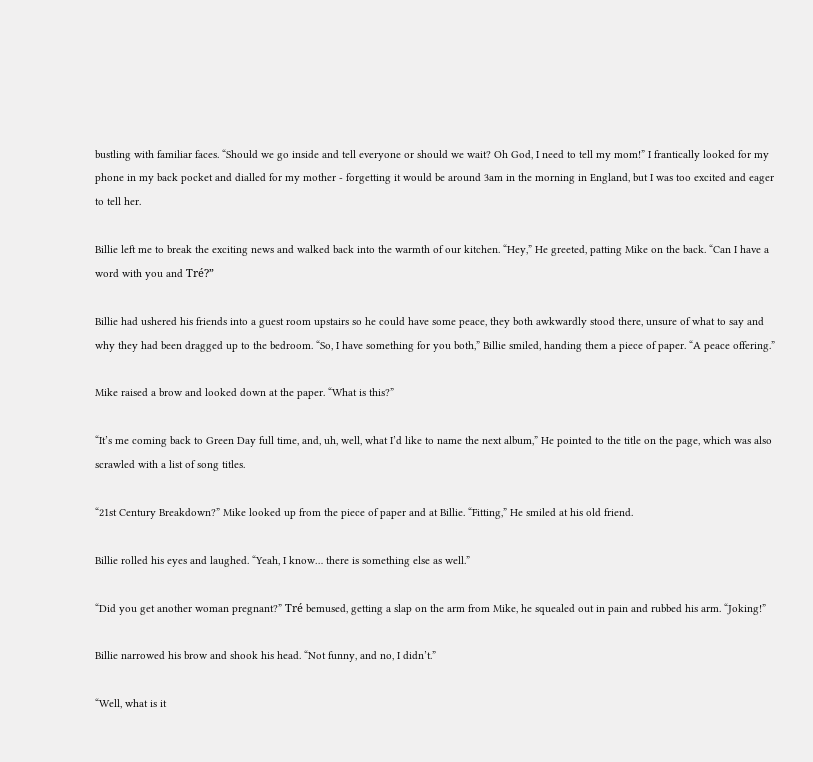bustling with familiar faces. “Should we go inside and tell everyone or should we wait? Oh God, I need to tell my mom!” I frantically looked for my phone in my back pocket and dialled for my mother - forgetting it would be around 3am in the morning in England, but I was too excited and eager to tell her.

Billie left me to break the exciting news and walked back into the warmth of our kitchen. “Hey,” He greeted, patting Mike on the back. “Can I have a word with you and Tré?”

Billie had ushered his friends into a guest room upstairs so he could have some peace, they both awkwardly stood there, unsure of what to say and why they had been dragged up to the bedroom. “So, I have something for you both,” Billie smiled, handing them a piece of paper. “A peace offering.”

Mike raised a brow and looked down at the paper. “What is this?”

“It’s me coming back to Green Day full time, and, uh, well, what I’d like to name the next album,” He pointed to the title on the page, which was also scrawled with a list of song titles.

“21st Century Breakdown?” Mike looked up from the piece of paper and at Billie. “Fitting,” He smiled at his old friend.

Billie rolled his eyes and laughed. “Yeah, I know… there is something else as well.”

“Did you get another woman pregnant?” Tré bemused, getting a slap on the arm from Mike, he squealed out in pain and rubbed his arm. “Joking!”

Billie narrowed his brow and shook his head. “Not funny, and no, I didn’t.”

“Well, what is it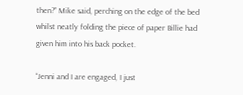then?” Mike said, perching on the edge of the bed whilst neatly folding the piece of paper Billie had given him into his back pocket.

“Jenni and I are engaged, I just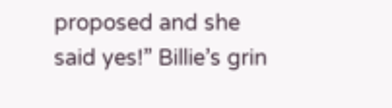proposed and she said yes!” Billie’s grin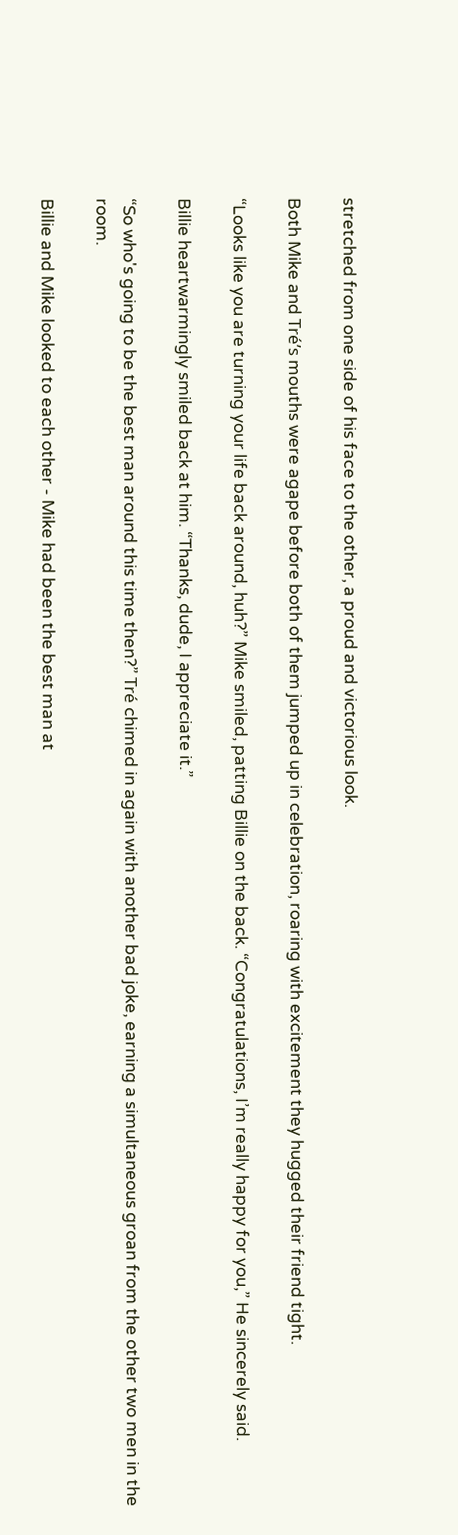stretched from one side of his face to the other, a proud and victorious look.

Both Mike and Tré’s mouths were agape before both of them jumped up in celebration, roaring with excitement they hugged their friend tight.

“Looks like you are turning your life back around, huh?” Mike smiled, patting Billie on the back. “Congratulations, I’m really happy for you,” He sincerely said.

Billie heartwarmingly smiled back at him. “Thanks, dude, I appreciate it.”

“So who's going to be the best man around this time then?” Tré chimed in again with another bad joke, earning a simultaneous groan from the other two men in the room.

Billie and Mike looked to each other - Mike had been the best man at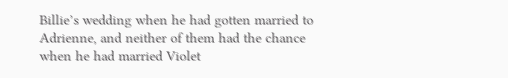Billie’s wedding when he had gotten married to Adrienne, and neither of them had the chance when he had married Violet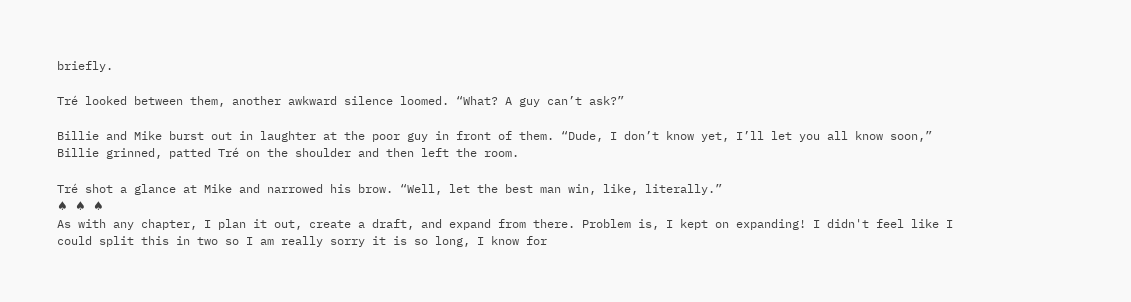briefly.

Tré looked between them, another awkward silence loomed. “What? A guy can’t ask?”

Billie and Mike burst out in laughter at the poor guy in front of them. “Dude, I don’t know yet, I’ll let you all know soon,” Billie grinned, patted Tré on the shoulder and then left the room.

Tré shot a glance at Mike and narrowed his brow. “Well, let the best man win, like, literally.”
♠ ♠ ♠
As with any chapter, I plan it out, create a draft, and expand from there. Problem is, I kept on expanding! I didn't feel like I could split this in two so I am really sorry it is so long, I know for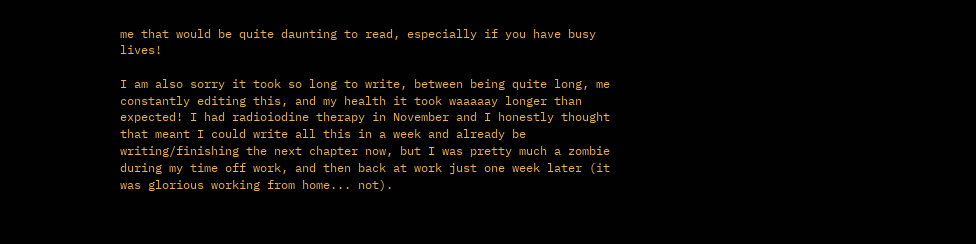me that would be quite daunting to read, especially if you have busy lives!

I am also sorry it took so long to write, between being quite long, me constantly editing this, and my health it took waaaaay longer than expected! I had radioiodine therapy in November and I honestly thought that meant I could write all this in a week and already be writing/finishing the next chapter now, but I was pretty much a zombie during my time off work, and then back at work just one week later (it was glorious working from home... not).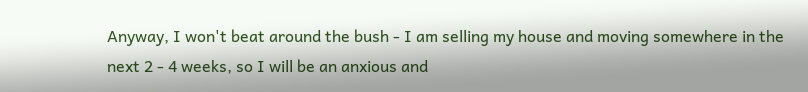Anyway, I won't beat around the bush - I am selling my house and moving somewhere in the next 2 - 4 weeks, so I will be an anxious and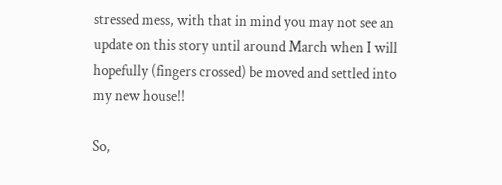stressed mess, with that in mind you may not see an update on this story until around March when I will hopefully (fingers crossed) be moved and settled into my new house!!

So,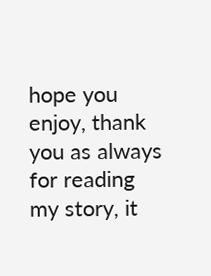hope you enjoy, thank you as always for reading my story, it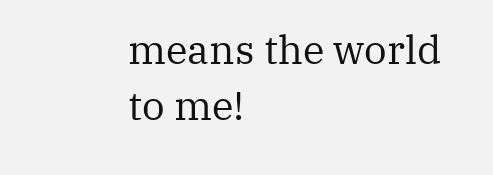means the world to me!